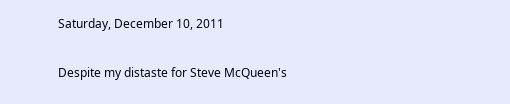Saturday, December 10, 2011

Despite my distaste for Steve McQueen's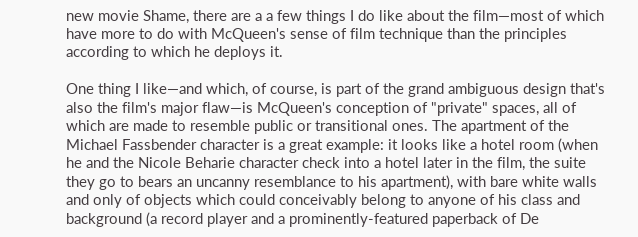new movie Shame, there are a a few things I do like about the film—most of which have more to do with McQueen's sense of film technique than the principles according to which he deploys it.

One thing I like—and which, of course, is part of the grand ambiguous design that's also the film's major flaw—is McQueen's conception of "private" spaces, all of which are made to resemble public or transitional ones. The apartment of the Michael Fassbender character is a great example: it looks like a hotel room (when he and the Nicole Beharie character check into a hotel later in the film, the suite they go to bears an uncanny resemblance to his apartment), with bare white walls and only of objects which could conceivably belong to anyone of his class and background (a record player and a prominently-featured paperback of De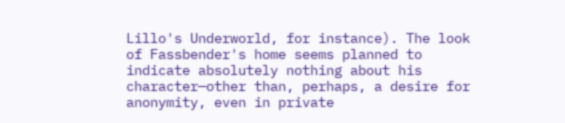Lillo's Underworld, for instance). The look of Fassbender's home seems planned to indicate absolutely nothing about his character—other than, perhaps, a desire for anonymity, even in private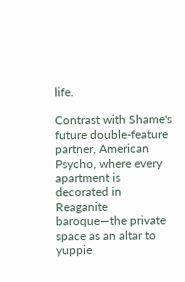life.

Contrast with Shame's future double-feature partner, American Psycho, where every apartment is decorated in Reaganite baroque—the private space as an altar to yuppie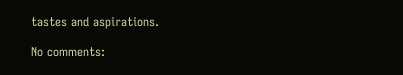tastes and aspirations.

No comments: